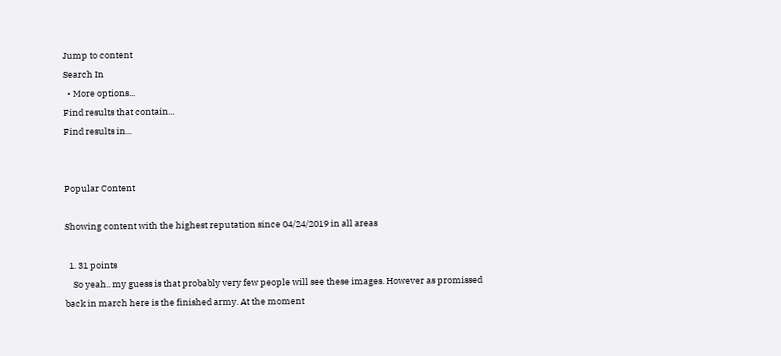Jump to content
Search In
  • More options...
Find results that contain...
Find results in...


Popular Content

Showing content with the highest reputation since 04/24/2019 in all areas

  1. 31 points
    So yeah.. my guess is that probably very few people will see these images. However as promissed back in march here is the finished army. At the moment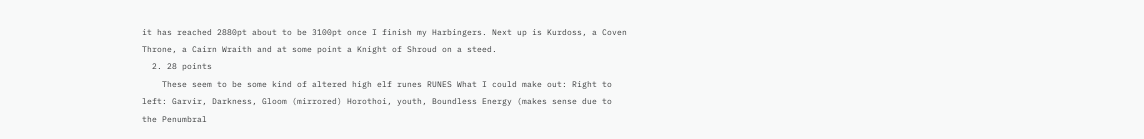it has reached 2880pt about to be 3100pt once I finish my Harbingers. Next up is Kurdoss, a Coven Throne, a Cairn Wraith and at some point a Knight of Shroud on a steed.
  2. 28 points
    These seem to be some kind of altered high elf runes RUNES What I could make out: Right to left: Garvir, Darkness, Gloom (mirrored) Horothoi, youth, Boundless Energy (makes sense due to the Penumbral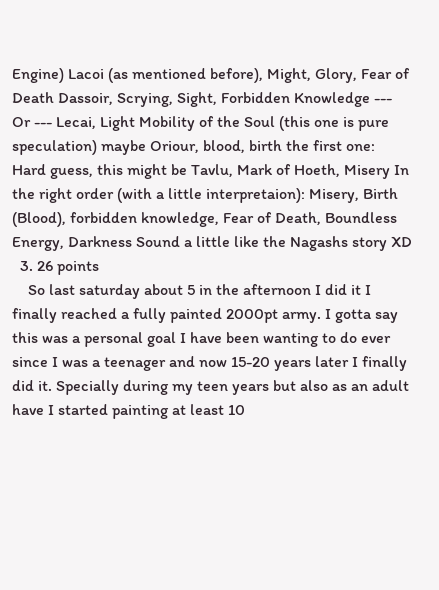Engine) Lacoi (as mentioned before), Might, Glory, Fear of Death Dassoir, Scrying, Sight, Forbidden Knowledge --- Or --- Lecai, Light Mobility of the Soul (this one is pure speculation) maybe Oriour, blood, birth the first one: Hard guess, this might be Tavlu, Mark of Hoeth, Misery In the right order (with a little interpretaion): Misery, Birth (Blood), forbidden knowledge, Fear of Death, Boundless Energy, Darkness Sound a little like the Nagashs story XD
  3. 26 points
    So last saturday about 5 in the afternoon I did it I finally reached a fully painted 2000pt army. I gotta say this was a personal goal I have been wanting to do ever since I was a teenager and now 15-20 years later I finally did it. Specially during my teen years but also as an adult have I started painting at least 10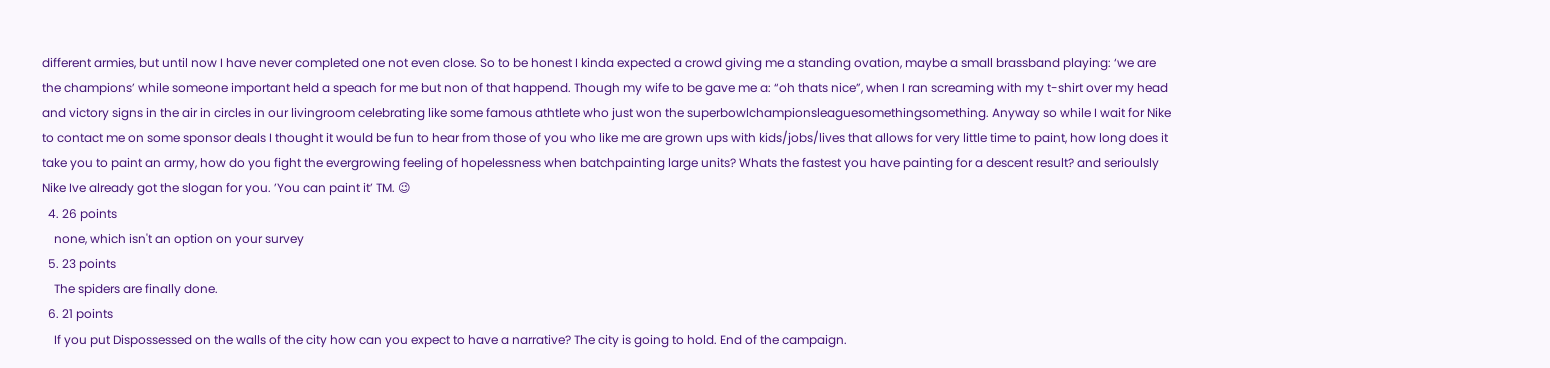different armies, but until now I have never completed one not even close. So to be honest I kinda expected a crowd giving me a standing ovation, maybe a small brassband playing: ‘we are the champions’ while someone important held a speach for me but non of that happend. Though my wife to be gave me a: “oh thats nice”, when I ran screaming with my t-shirt over my head and victory signs in the air in circles in our livingroom celebrating like some famous athtlete who just won the superbowlchampionsleaguesomethingsomething. Anyway so while I wait for Nike to contact me on some sponsor deals I thought it would be fun to hear from those of you who like me are grown ups with kids/jobs/lives that allows for very little time to paint, how long does it take you to paint an army, how do you fight the evergrowing feeling of hopelessness when batchpainting large units? Whats the fastest you have painting for a descent result? and serioulsly Nike Ive already got the slogan for you. ’You can paint it’ TM. 😉
  4. 26 points
    none, which isn't an option on your survey
  5. 23 points
    The spiders are finally done.
  6. 21 points
    If you put Dispossessed on the walls of the city how can you expect to have a narrative? The city is going to hold. End of the campaign.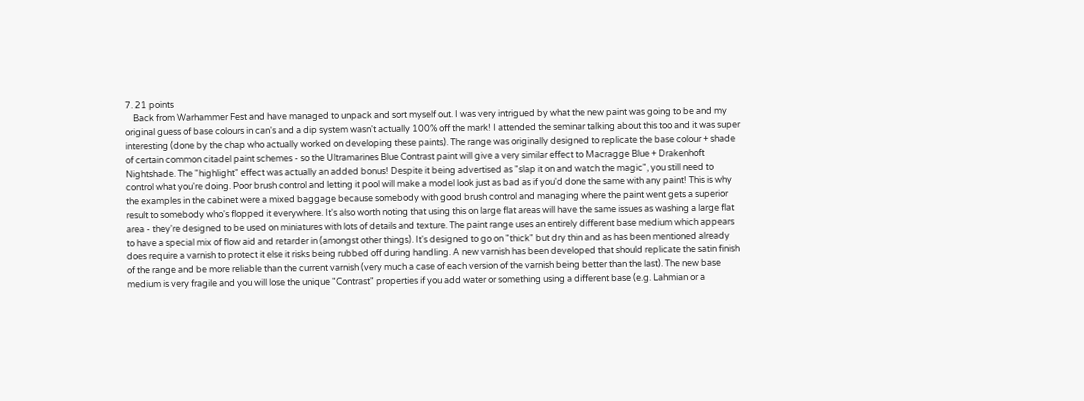7. 21 points
    Back from Warhammer Fest and have managed to unpack and sort myself out. I was very intrigued by what the new paint was going to be and my original guess of base colours in can's and a dip system wasn't actually 100% off the mark! I attended the seminar talking about this too and it was super interesting (done by the chap who actually worked on developing these paints). The range was originally designed to replicate the base colour + shade of certain common citadel paint schemes - so the Ultramarines Blue Contrast paint will give a very similar effect to Macragge Blue + Drakenhoft Nightshade. The "highlight" effect was actually an added bonus! Despite it being advertised as "slap it on and watch the magic", you still need to control what you're doing. Poor brush control and letting it pool will make a model look just as bad as if you'd done the same with any paint! This is why the examples in the cabinet were a mixed baggage because somebody with good brush control and managing where the paint went gets a superior result to somebody who's flopped it everywhere. It's also worth noting that using this on large flat areas will have the same issues as washing a large flat area - they're designed to be used on miniatures with lots of details and texture. The paint range uses an entirely different base medium which appears to have a special mix of flow aid and retarder in (amongst other things). It's designed to go on "thick" but dry thin and as has been mentioned already does require a varnish to protect it else it risks being rubbed off during handling. A new varnish has been developed that should replicate the satin finish of the range and be more reliable than the current varnish (very much a case of each version of the varnish being better than the last). The new base medium is very fragile and you will lose the unique "Contrast" properties if you add water or something using a different base (e.g. Lahmian or a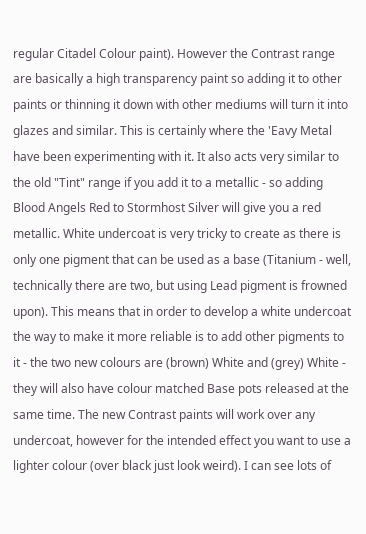regular Citadel Colour paint). However the Contrast range are basically a high transparency paint so adding it to other paints or thinning it down with other mediums will turn it into glazes and similar. This is certainly where the 'Eavy Metal have been experimenting with it. It also acts very similar to the old "Tint" range if you add it to a metallic - so adding Blood Angels Red to Stormhost Silver will give you a red metallic. White undercoat is very tricky to create as there is only one pigment that can be used as a base (Titanium - well, technically there are two, but using Lead pigment is frowned upon). This means that in order to develop a white undercoat the way to make it more reliable is to add other pigments to it - the two new colours are (brown) White and (grey) White - they will also have colour matched Base pots released at the same time. The new Contrast paints will work over any undercoat, however for the intended effect you want to use a lighter colour (over black just look weird). I can see lots of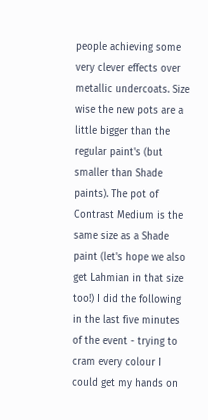people achieving some very clever effects over metallic undercoats. Size wise the new pots are a little bigger than the regular paint's (but smaller than Shade paints). The pot of Contrast Medium is the same size as a Shade paint (let's hope we also get Lahmian in that size too!) I did the following in the last five minutes of the event - trying to cram every colour I could get my hands on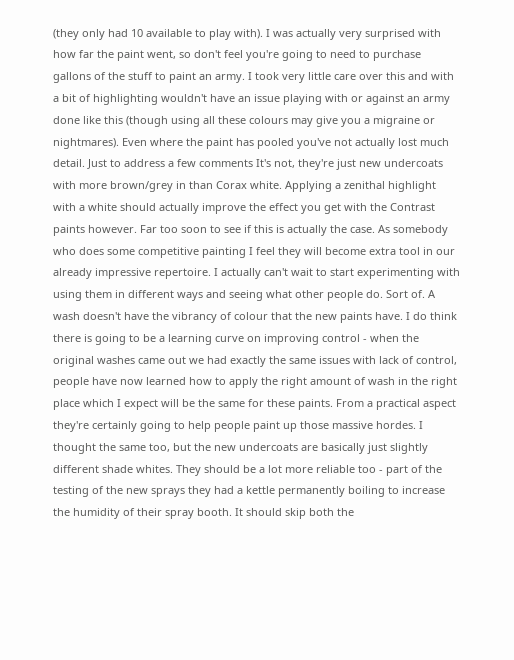(they only had 10 available to play with). I was actually very surprised with how far the paint went, so don't feel you're going to need to purchase gallons of the stuff to paint an army. I took very little care over this and with a bit of highlighting wouldn't have an issue playing with or against an army done like this (though using all these colours may give you a migraine or nightmares). Even where the paint has pooled you've not actually lost much detail. Just to address a few comments It's not, they're just new undercoats with more brown/grey in than Corax white. Applying a zenithal highlight with a white should actually improve the effect you get with the Contrast paints however. Far too soon to see if this is actually the case. As somebody who does some competitive painting I feel they will become extra tool in our already impressive repertoire. I actually can't wait to start experimenting with using them in different ways and seeing what other people do. Sort of. A wash doesn't have the vibrancy of colour that the new paints have. I do think there is going to be a learning curve on improving control - when the original washes came out we had exactly the same issues with lack of control, people have now learned how to apply the right amount of wash in the right place which I expect will be the same for these paints. From a practical aspect they're certainly going to help people paint up those massive hordes. I thought the same too, but the new undercoats are basically just slightly different shade whites. They should be a lot more reliable too - part of the testing of the new sprays they had a kettle permanently boiling to increase the humidity of their spray booth. It should skip both the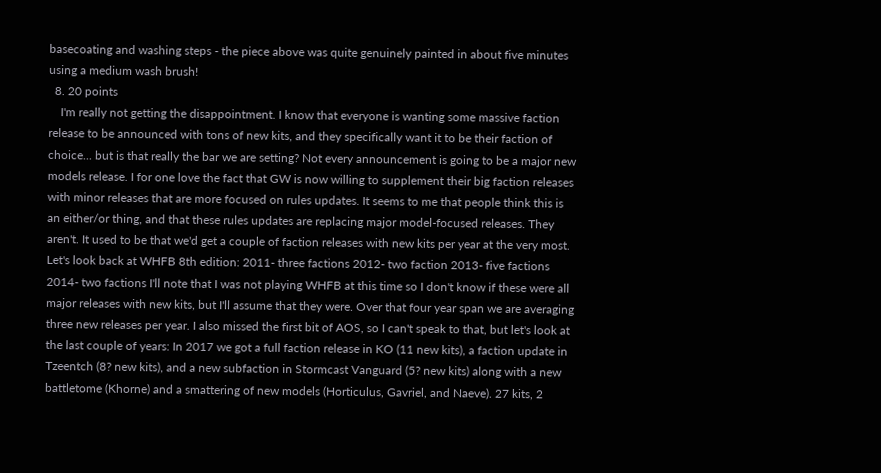basecoating and washing steps - the piece above was quite genuinely painted in about five minutes using a medium wash brush!
  8. 20 points
    I'm really not getting the disappointment. I know that everyone is wanting some massive faction release to be announced with tons of new kits, and they specifically want it to be their faction of choice... but is that really the bar we are setting? Not every announcement is going to be a major new models release. I for one love the fact that GW is now willing to supplement their big faction releases with minor releases that are more focused on rules updates. It seems to me that people think this is an either/or thing, and that these rules updates are replacing major model-focused releases. They aren't. It used to be that we'd get a couple of faction releases with new kits per year at the very most. Let's look back at WHFB 8th edition: 2011- three factions 2012- two faction 2013- five factions 2014- two factions I'll note that I was not playing WHFB at this time so I don't know if these were all major releases with new kits, but I'll assume that they were. Over that four year span we are averaging three new releases per year. I also missed the first bit of AOS, so I can't speak to that, but let's look at the last couple of years: In 2017 we got a full faction release in KO (11 new kits), a faction update in Tzeentch (8? new kits), and a new subfaction in Stormcast Vanguard (5? new kits) along with a new battletome (Khorne) and a smattering of new models (Horticulus, Gavriel, and Naeve). 27 kits, 2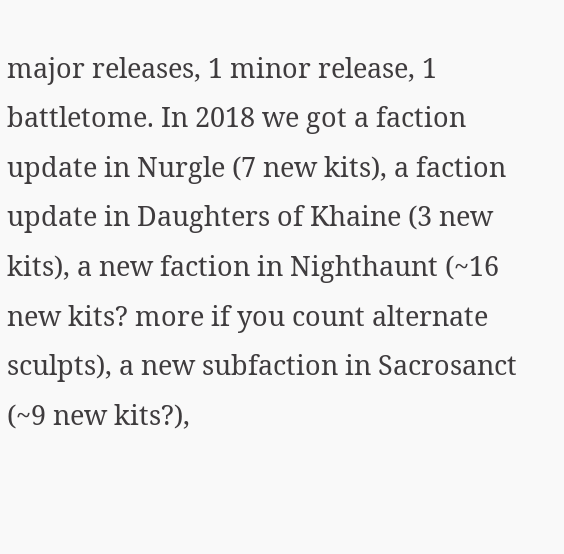major releases, 1 minor release, 1 battletome. In 2018 we got a faction update in Nurgle (7 new kits), a faction update in Daughters of Khaine (3 new kits), a new faction in Nighthaunt (~16 new kits? more if you count alternate sculpts), a new subfaction in Sacrosanct (~9 new kits?),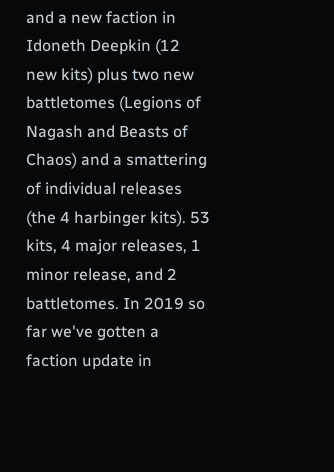and a new faction in Idoneth Deepkin (12 new kits) plus two new battletomes (Legions of Nagash and Beasts of Chaos) and a smattering of individual releases (the 4 harbinger kits). 53 kits, 4 major releases, 1 minor release, and 2 battletomes. In 2019 so far we've gotten a faction update in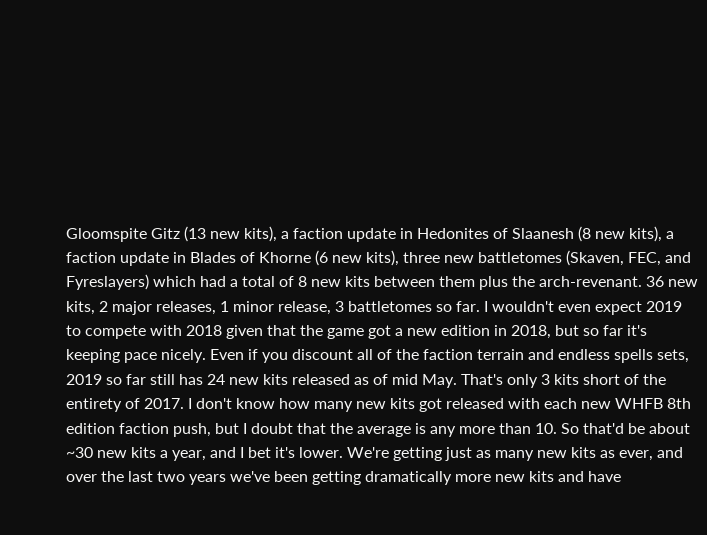Gloomspite Gitz (13 new kits), a faction update in Hedonites of Slaanesh (8 new kits), a faction update in Blades of Khorne (6 new kits), three new battletomes (Skaven, FEC, and Fyreslayers) which had a total of 8 new kits between them plus the arch-revenant. 36 new kits, 2 major releases, 1 minor release, 3 battletomes so far. I wouldn't even expect 2019 to compete with 2018 given that the game got a new edition in 2018, but so far it's keeping pace nicely. Even if you discount all of the faction terrain and endless spells sets, 2019 so far still has 24 new kits released as of mid May. That's only 3 kits short of the entirety of 2017. I don't know how many new kits got released with each new WHFB 8th edition faction push, but I doubt that the average is any more than 10. So that'd be about ~30 new kits a year, and I bet it's lower. We're getting just as many new kits as ever, and over the last two years we've been getting dramatically more new kits and have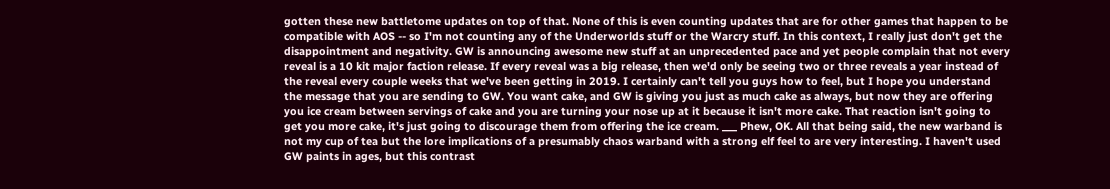gotten these new battletome updates on top of that. None of this is even counting updates that are for other games that happen to be compatible with AOS -- so I'm not counting any of the Underworlds stuff or the Warcry stuff. In this context, I really just don't get the disappointment and negativity. GW is announcing awesome new stuff at an unprecedented pace and yet people complain that not every reveal is a 10 kit major faction release. If every reveal was a big release, then we'd only be seeing two or three reveals a year instead of the reveal every couple weeks that we've been getting in 2019. I certainly can't tell you guys how to feel, but I hope you understand the message that you are sending to GW. You want cake, and GW is giving you just as much cake as always, but now they are offering you ice cream between servings of cake and you are turning your nose up at it because it isn't more cake. That reaction isn't going to get you more cake, it's just going to discourage them from offering the ice cream. ___ Phew, OK. All that being said, the new warband is not my cup of tea but the lore implications of a presumably chaos warband with a strong elf feel to are very interesting. I haven't used GW paints in ages, but this contrast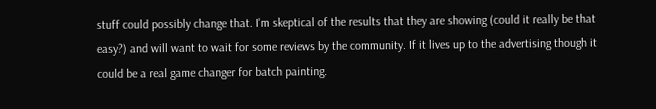stuff could possibly change that. I'm skeptical of the results that they are showing (could it really be that easy?) and will want to wait for some reviews by the community. If it lives up to the advertising though it could be a real game changer for batch painting.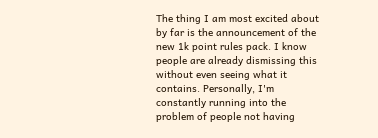The thing I am most excited about by far is the announcement of the new 1k point rules pack. I know people are already dismissing this without even seeing what it contains. Personally, I'm constantly running into the problem of people not having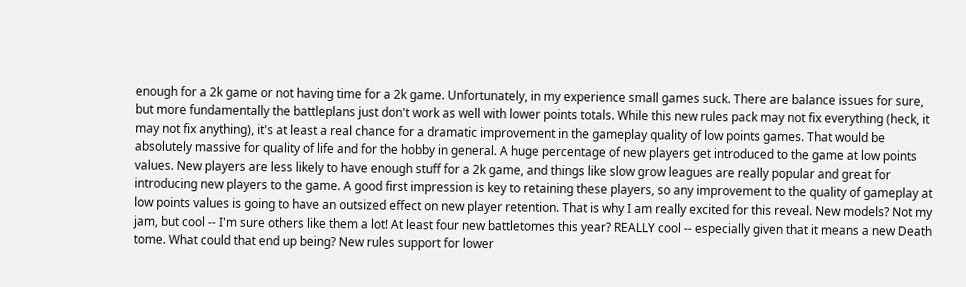enough for a 2k game or not having time for a 2k game. Unfortunately, in my experience small games suck. There are balance issues for sure, but more fundamentally the battleplans just don't work as well with lower points totals. While this new rules pack may not fix everything (heck, it may not fix anything), it's at least a real chance for a dramatic improvement in the gameplay quality of low points games. That would be absolutely massive for quality of life and for the hobby in general. A huge percentage of new players get introduced to the game at low points values. New players are less likely to have enough stuff for a 2k game, and things like slow grow leagues are really popular and great for introducing new players to the game. A good first impression is key to retaining these players, so any improvement to the quality of gameplay at low points values is going to have an outsized effect on new player retention. That is why I am really excited for this reveal. New models? Not my jam, but cool -- I'm sure others like them a lot! At least four new battletomes this year? REALLY cool -- especially given that it means a new Death tome. What could that end up being? New rules support for lower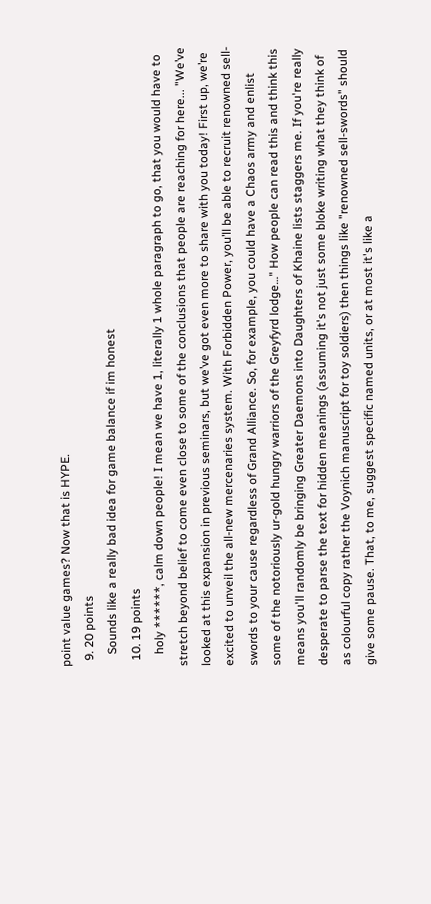point value games? Now that is HYPE.
  9. 20 points
    Sounds like a really bad idea for game balance if im honest
  10. 19 points
    holy ******, calm down people! I mean we have 1, literally 1 whole paragraph to go, that you would have to stretch beyond belief to come even close to some of the conclusions that people are reaching for here... "We’ve looked at this expansion in previous seminars, but we’ve got even more to share with you today! First up, we’re excited to unveil the all-new mercenaries system. With Forbidden Power, you’ll be able to recruit renowned sell-swords to your cause regardless of Grand Alliance. So, for example, you could have a Chaos army and enlist some of the notoriously ur-gold hungry warriors of the Greyfyrd lodge…" How people can read this and think this means you'll randomly be bringing Greater Daemons into Daughters of Khaine lists staggers me. If you're really desperate to parse the text for hidden meanings (assuming it's not just some bloke writing what they think of as colourful copy rather the Voynich manuscript for toy soldiers) then things like "renowned sell-swords" should give some pause. That, to me, suggest specific named units, or at most it's like a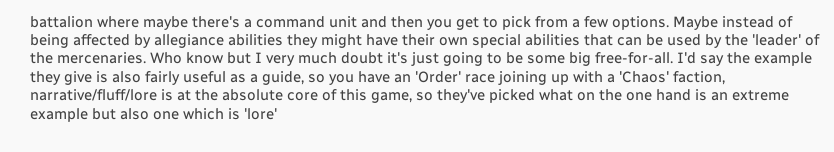battalion where maybe there's a command unit and then you get to pick from a few options. Maybe instead of being affected by allegiance abilities they might have their own special abilities that can be used by the 'leader' of the mercenaries. Who know but I very much doubt it's just going to be some big free-for-all. I'd say the example they give is also fairly useful as a guide, so you have an 'Order' race joining up with a 'Chaos' faction, narrative/fluff/lore is at the absolute core of this game, so they've picked what on the one hand is an extreme example but also one which is 'lore'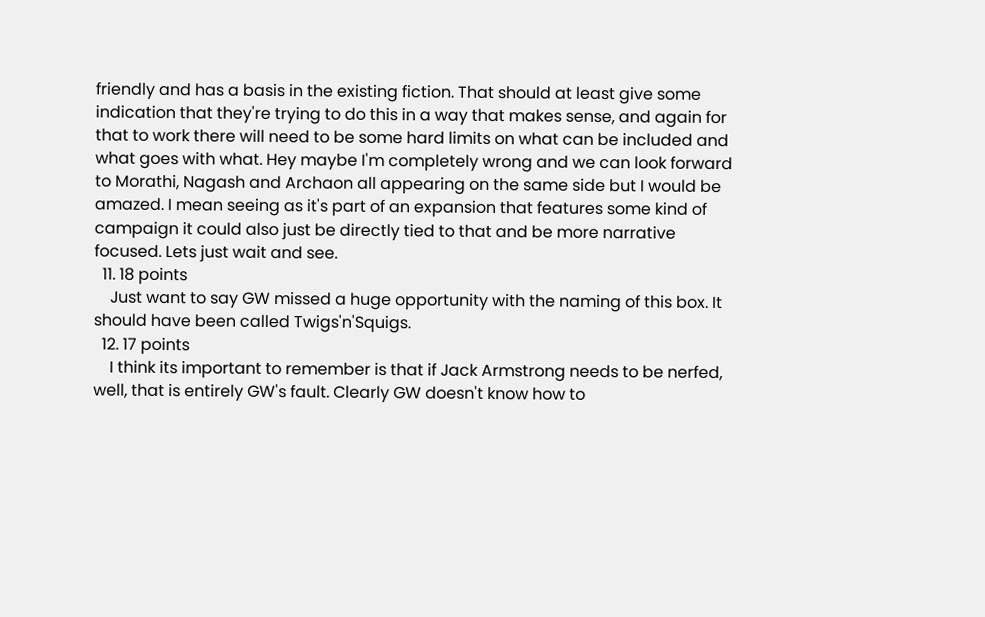friendly and has a basis in the existing fiction. That should at least give some indication that they're trying to do this in a way that makes sense, and again for that to work there will need to be some hard limits on what can be included and what goes with what. Hey maybe I'm completely wrong and we can look forward to Morathi, Nagash and Archaon all appearing on the same side but I would be amazed. I mean seeing as it's part of an expansion that features some kind of campaign it could also just be directly tied to that and be more narrative focused. Lets just wait and see.
  11. 18 points
    Just want to say GW missed a huge opportunity with the naming of this box. It should have been called Twigs'n'Squigs.
  12. 17 points
    I think its important to remember is that if Jack Armstrong needs to be nerfed, well, that is entirely GW's fault. Clearly GW doesn't know how to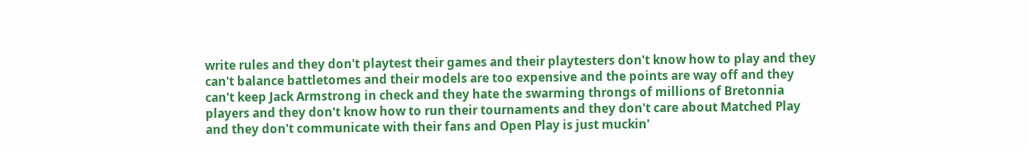write rules and they don't playtest their games and their playtesters don't know how to play and they can't balance battletomes and their models are too expensive and the points are way off and they can't keep Jack Armstrong in check and they hate the swarming throngs of millions of Bretonnia players and they don't know how to run their tournaments and they don't care about Matched Play and they don't communicate with their fans and Open Play is just muckin'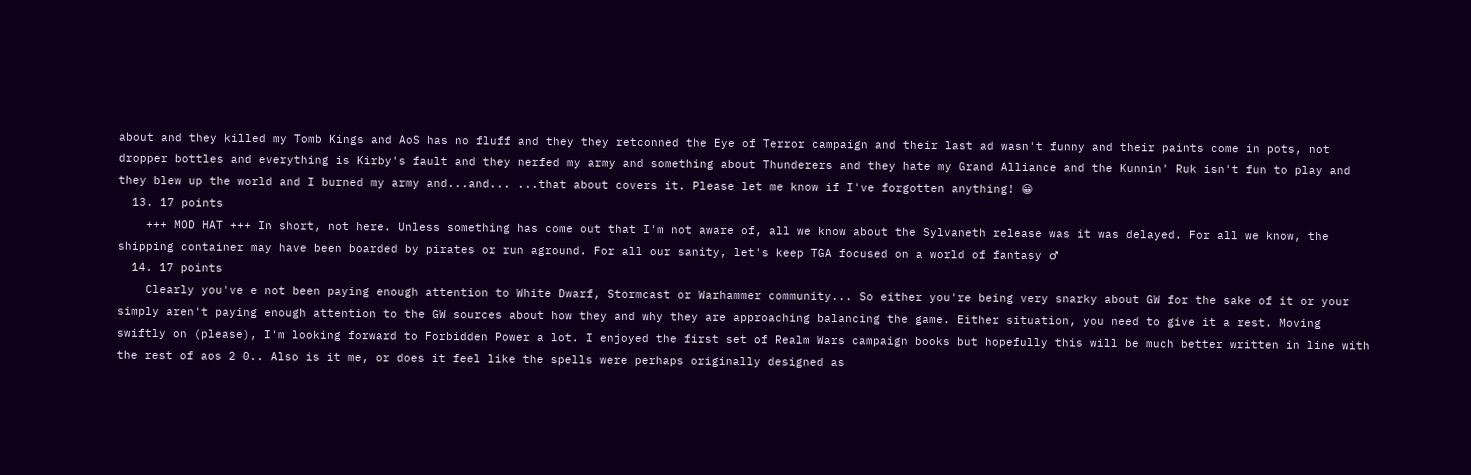about and they killed my Tomb Kings and AoS has no fluff and they they retconned the Eye of Terror campaign and their last ad wasn't funny and their paints come in pots, not dropper bottles and everything is Kirby's fault and they nerfed my army and something about Thunderers and they hate my Grand Alliance and the Kunnin' Ruk isn't fun to play and they blew up the world and I burned my army and...and... ...that about covers it. Please let me know if I've forgotten anything! 😀
  13. 17 points
    +++ MOD HAT +++ In short, not here. Unless something has come out that I'm not aware of, all we know about the Sylvaneth release was it was delayed. For all we know, the shipping container may have been boarded by pirates or run aground. For all our sanity, let's keep TGA focused on a world of fantasy ♂
  14. 17 points
    Clearly you've e not been paying enough attention to White Dwarf, Stormcast or Warhammer community... So either you're being very snarky about GW for the sake of it or your simply aren't paying enough attention to the GW sources about how they and why they are approaching balancing the game. Either situation, you need to give it a rest. Moving swiftly on (please), I'm looking forward to Forbidden Power a lot. I enjoyed the first set of Realm Wars campaign books but hopefully this will be much better written in line with the rest of aos 2 0.. Also is it me, or does it feel like the spells were perhaps originally designed as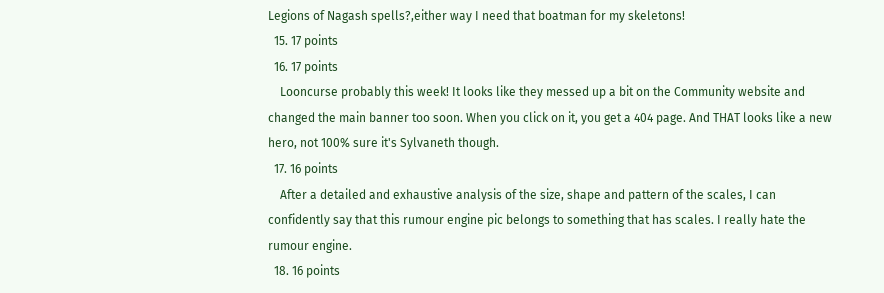Legions of Nagash spells?,either way I need that boatman for my skeletons!
  15. 17 points
  16. 17 points
    Looncurse probably this week! It looks like they messed up a bit on the Community website and changed the main banner too soon. When you click on it, you get a 404 page. And THAT looks like a new hero, not 100% sure it's Sylvaneth though.
  17. 16 points
    After a detailed and exhaustive analysis of the size, shape and pattern of the scales, I can confidently say that this rumour engine pic belongs to something that has scales. I really hate the rumour engine.
  18. 16 points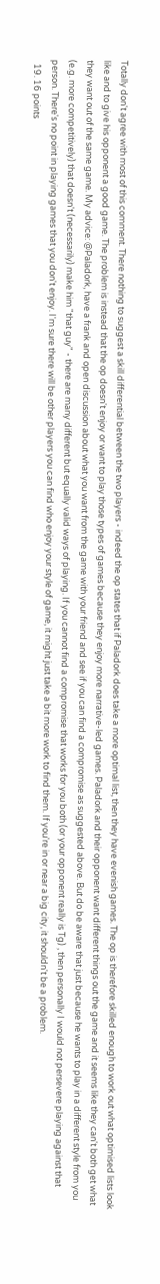Totally don't agree with most of this comment. There nothing to suggest a skill differential between the two players - indeed the op states that if Paladork does take a more optimal list, then they have evenish games. The op is therefore skilled enough to work out what optimised lists look like and to give his opponent a good game. The problem is instead that the op doesn't enjoy or want to play those types of games because they enjoy more narrative-led games. Paladork and their opponent want different things out the game and it seems like they can't both get what they want out of the same game. My advice: @Paladork, have a frank and open discussion about what you want from the game with your friend and see if you can find a compromise as suggested above. But do be aware that just because he wants to play in a different style from you (e.g. more competitively) that doesn't (necessarily) make him "that guy" - there are many different but equally valid ways of playing. If you cannot find a compromise that works for you both (or your opponent really is Tg) , then personally I would not persevere playing against that person. There's no point in playing games that you don't enjoy. I'm sure there will be other players you can find who enjoy your style of game, it might just take a bit more work to find them. If you're in or near a big city, it shouldn't be a problem.
  19. 16 points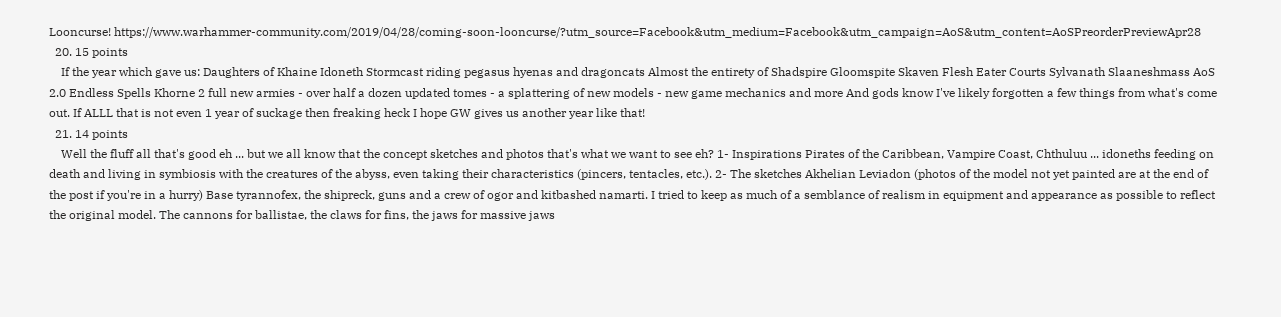Looncurse! https://www.warhammer-community.com/2019/04/28/coming-soon-looncurse/?utm_source=Facebook&utm_medium=Facebook&utm_campaign=AoS&utm_content=AoSPreorderPreviewApr28
  20. 15 points
    If the year which gave us: Daughters of Khaine Idoneth Stormcast riding pegasus hyenas and dragoncats Almost the entirety of Shadspire Gloomspite Skaven Flesh Eater Courts Sylvanath Slaaneshmass AoS 2.0 Endless Spells Khorne 2 full new armies - over half a dozen updated tomes - a splattering of new models - new game mechanics and more And gods know I've likely forgotten a few things from what's come out. If ALLL that is not even 1 year of suckage then freaking heck I hope GW gives us another year like that!
  21. 14 points
    Well the fluff all that's good eh ... but we all know that the concept sketches and photos that's what we want to see eh? 1- Inspirations Pirates of the Caribbean, Vampire Coast, Chthuluu ... idoneths feeding on death and living in symbiosis with the creatures of the abyss, even taking their characteristics (pincers, tentacles, etc.). 2- The sketches Akhelian Leviadon (photos of the model not yet painted are at the end of the post if you're in a hurry) Base tyrannofex, the shipreck, guns and a crew of ogor and kitbashed namarti. I tried to keep as much of a semblance of realism in equipment and appearance as possible to reflect the original model. The cannons for ballistae, the claws for fins, the jaws for massive jaws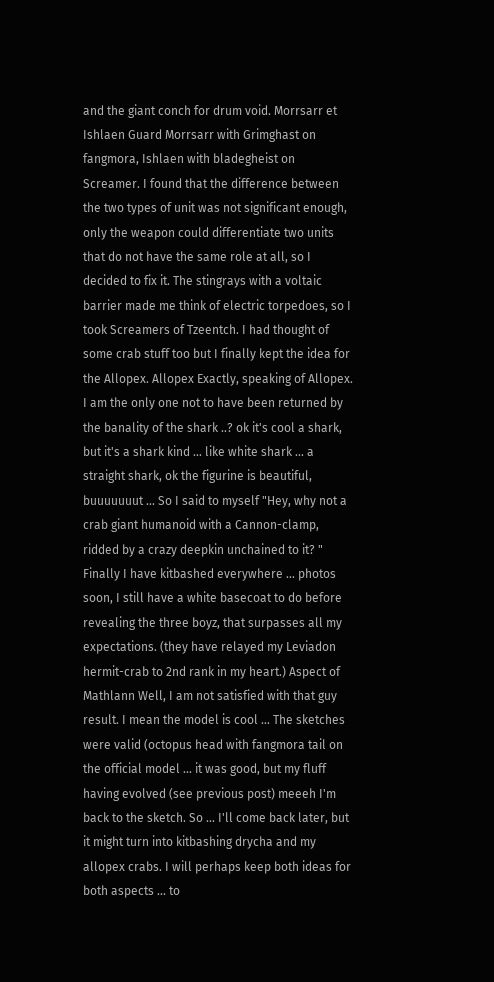and the giant conch for drum void. Morrsarr et Ishlaen Guard Morrsarr with Grimghast on fangmora, Ishlaen with bladegheist on Screamer. I found that the difference between the two types of unit was not significant enough, only the weapon could differentiate two units that do not have the same role at all, so I decided to fix it. The stingrays with a voltaic barrier made me think of electric torpedoes, so I took Screamers of Tzeentch. I had thought of some crab stuff too but I finally kept the idea for the Allopex. Allopex Exactly, speaking of Allopex. I am the only one not to have been returned by the banality of the shark ..? ok it's cool a shark, but it's a shark kind ... like white shark ... a straight shark, ok the figurine is beautiful, buuuuuuut ... So I said to myself "Hey, why not a crab giant humanoid with a Cannon-clamp, ridded by a crazy deepkin unchained to it? " Finally I have kitbashed everywhere ... photos soon, I still have a white basecoat to do before revealing the three boyz, that surpasses all my expectations. (they have relayed my Leviadon hermit-crab to 2nd rank in my heart.) Aspect of Mathlann Well, I am not satisfied with that guy result. I mean the model is cool ... The sketches were valid (octopus head with fangmora tail on the official model ... it was good, but my fluff having evolved (see previous post) meeeh I'm back to the sketch. So ... I'll come back later, but it might turn into kitbashing drycha and my allopex crabs. I will perhaps keep both ideas for both aspects ... to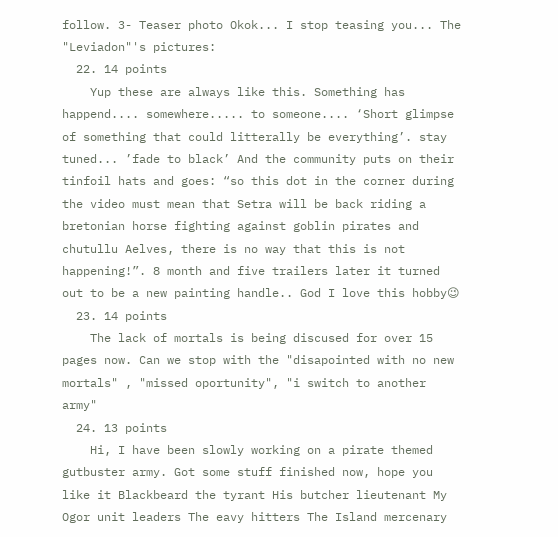follow. 3- Teaser photo Okok... I stop teasing you... The "Leviadon"'s pictures:
  22. 14 points
    Yup these are always like this. Something has happend.... somewhere..... to someone.... ‘Short glimpse of something that could litterally be everything’. stay tuned... ’fade to black’ And the community puts on their tinfoil hats and goes: “so this dot in the corner during the video must mean that Setra will be back riding a bretonian horse fighting against goblin pirates and chutullu Aelves, there is no way that this is not happening!”. 8 month and five trailers later it turned out to be a new painting handle.. God I love this hobby😉
  23. 14 points
    The lack of mortals is being discused for over 15 pages now. Can we stop with the "disapointed with no new mortals" , "missed oportunity", "i switch to another army"
  24. 13 points
    Hi, I have been slowly working on a pirate themed gutbuster army. Got some stuff finished now, hope you like it Blackbeard the tyrant His butcher lieutenant My Ogor unit leaders The eavy hitters The Island mercenary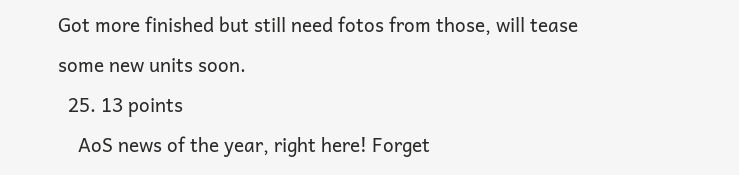Got more finished but still need fotos from those, will tease some new units soon.
  25. 13 points
    AoS news of the year, right here! Forget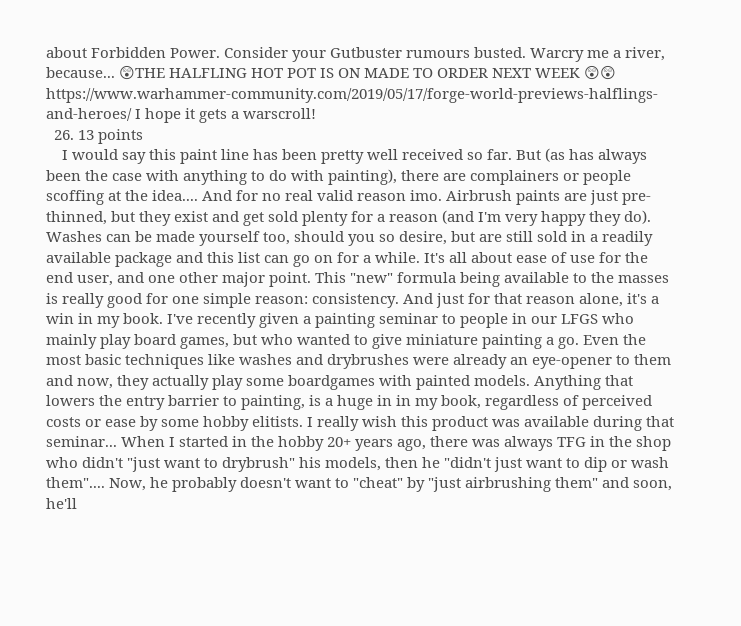about Forbidden Power. Consider your Gutbuster rumours busted. Warcry me a river, because... 😲THE HALFLING HOT POT IS ON MADE TO ORDER NEXT WEEK 😲😲 https://www.warhammer-community.com/2019/05/17/forge-world-previews-halflings-and-heroes/ I hope it gets a warscroll!
  26. 13 points
    I would say this paint line has been pretty well received so far. But (as has always been the case with anything to do with painting), there are complainers or people scoffing at the idea.... And for no real valid reason imo. Airbrush paints are just pre-thinned, but they exist and get sold plenty for a reason (and I'm very happy they do). Washes can be made yourself too, should you so desire, but are still sold in a readily available package and this list can go on for a while. It's all about ease of use for the end user, and one other major point. This "new" formula being available to the masses is really good for one simple reason: consistency. And just for that reason alone, it's a win in my book. I've recently given a painting seminar to people in our LFGS who mainly play board games, but who wanted to give miniature painting a go. Even the most basic techniques like washes and drybrushes were already an eye-opener to them and now, they actually play some boardgames with painted models. Anything that lowers the entry barrier to painting, is a huge in in my book, regardless of perceived costs or ease by some hobby elitists. I really wish this product was available during that seminar... When I started in the hobby 20+ years ago, there was always TFG in the shop who didn't "just want to drybrush" his models, then he "didn't just want to dip or wash them".... Now, he probably doesn't want to "cheat" by "just airbrushing them" and soon, he'll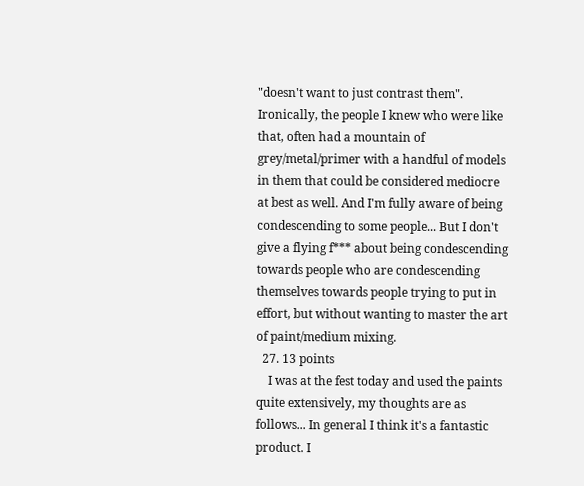"doesn't want to just contrast them". Ironically, the people I knew who were like that, often had a mountain of grey/metal/primer with a handful of models in them that could be considered mediocre at best as well. And I'm fully aware of being condescending to some people... But I don't give a flying f*** about being condescending towards people who are condescending themselves towards people trying to put in effort, but without wanting to master the art of paint/medium mixing.
  27. 13 points
    I was at the fest today and used the paints quite extensively, my thoughts are as follows... In general I think it's a fantastic product. I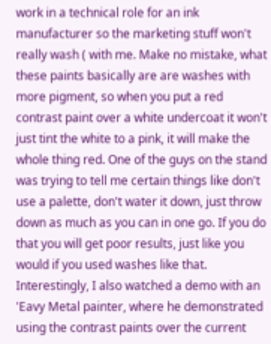work in a technical role for an ink manufacturer so the marketing stuff won't really wash ( with me. Make no mistake, what these paints basically are are washes with more pigment, so when you put a red contrast paint over a white undercoat it won't just tint the white to a pink, it will make the whole thing red. One of the guys on the stand was trying to tell me certain things like don't use a palette, don't water it down, just throw down as much as you can in one go. If you do that you will get poor results, just like you would if you used washes like that. Interestingly, I also watched a demo with an 'Eavy Metal painter, where he demonstrated using the contrast paints over the current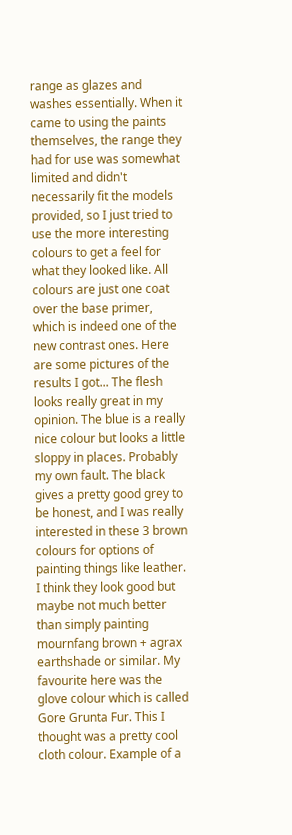range as glazes and washes essentially. When it came to using the paints themselves, the range they had for use was somewhat limited and didn't necessarily fit the models provided, so I just tried to use the more interesting colours to get a feel for what they looked like. All colours are just one coat over the base primer, which is indeed one of the new contrast ones. Here are some pictures of the results I got... The flesh looks really great in my opinion. The blue is a really nice colour but looks a little sloppy in places. Probably my own fault. The black gives a pretty good grey to be honest, and I was really interested in these 3 brown colours for options of painting things like leather. I think they look good but maybe not much better than simply painting mournfang brown + agrax earthshade or similar. My favourite here was the glove colour which is called Gore Grunta Fur. This I thought was a pretty cool cloth colour. Example of a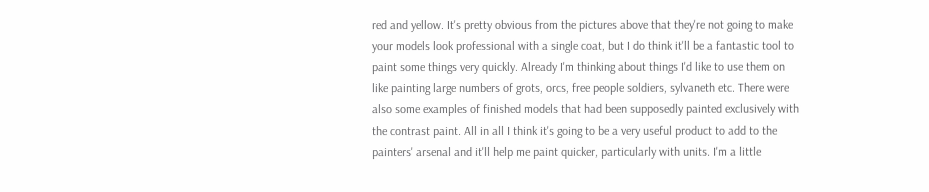red and yellow. It's pretty obvious from the pictures above that they're not going to make your models look professional with a single coat, but I do think it'll be a fantastic tool to paint some things very quickly. Already I'm thinking about things I'd like to use them on like painting large numbers of grots, orcs, free people soldiers, sylvaneth etc. There were also some examples of finished models that had been supposedly painted exclusively with the contrast paint. All in all I think it's going to be a very useful product to add to the painters' arsenal and it'll help me paint quicker, particularly with units. I'm a little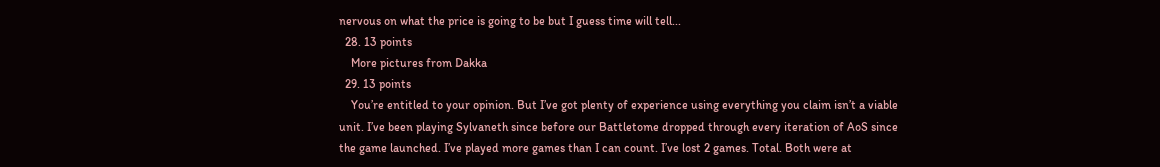nervous on what the price is going to be but I guess time will tell...
  28. 13 points
    More pictures from Dakka
  29. 13 points
    You’re entitled to your opinion. But I’ve got plenty of experience using everything you claim isn’t a viable unit. I’ve been playing Sylvaneth since before our Battletome dropped through every iteration of AoS since the game launched. I’ve played more games than I can count. I’ve lost 2 games. Total. Both were at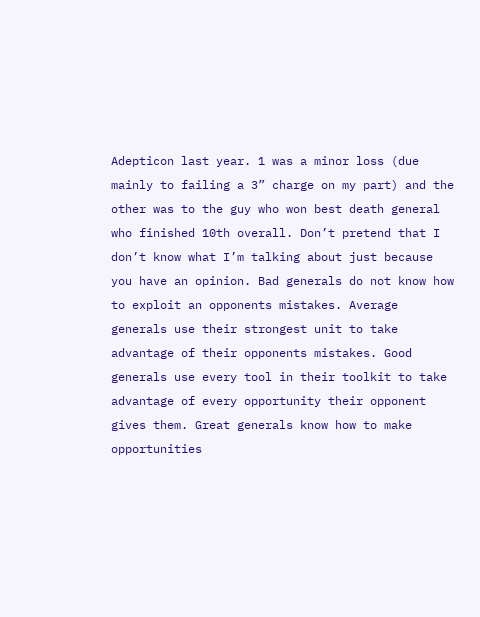Adepticon last year. 1 was a minor loss (due mainly to failing a 3” charge on my part) and the other was to the guy who won best death general who finished 10th overall. Don’t pretend that I don’t know what I’m talking about just because you have an opinion. Bad generals do not know how to exploit an opponents mistakes. Average generals use their strongest unit to take advantage of their opponents mistakes. Good generals use every tool in their toolkit to take advantage of every opportunity their opponent gives them. Great generals know how to make opportunities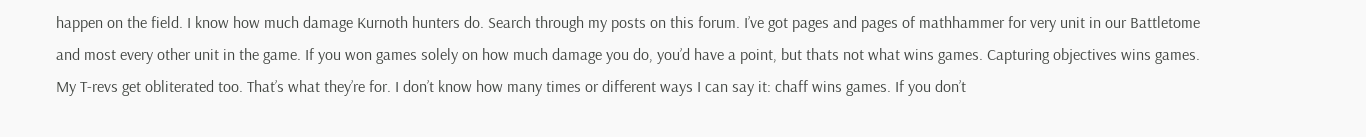happen on the field. I know how much damage Kurnoth hunters do. Search through my posts on this forum. I’ve got pages and pages of mathhammer for very unit in our Battletome and most every other unit in the game. If you won games solely on how much damage you do, you’d have a point, but thats not what wins games. Capturing objectives wins games. My T-revs get obliterated too. That’s what they’re for. I don’t know how many times or different ways I can say it: chaff wins games. If you don’t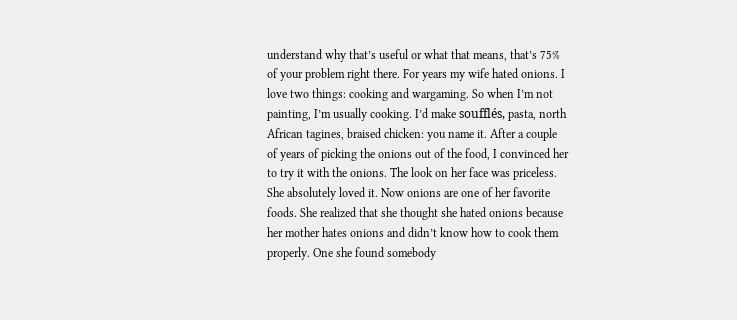understand why that’s useful or what that means, that’s 75% of your problem right there. For years my wife hated onions. I love two things: cooking and wargaming. So when I’m not painting, I’m usually cooking. I’d make soufflés, pasta, north African tagines, braised chicken: you name it. After a couple of years of picking the onions out of the food, I convinced her to try it with the onions. The look on her face was priceless. She absolutely loved it. Now onions are one of her favorite foods. She realized that she thought she hated onions because her mother hates onions and didn’t know how to cook them properly. One she found somebody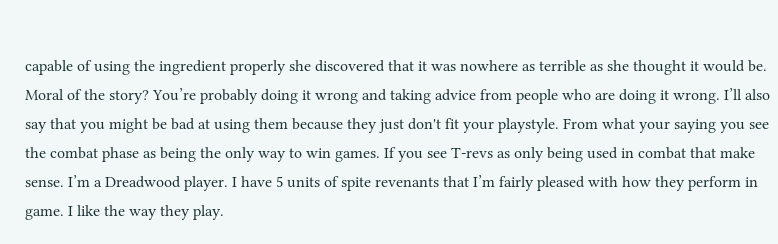capable of using the ingredient properly she discovered that it was nowhere as terrible as she thought it would be. Moral of the story? You’re probably doing it wrong and taking advice from people who are doing it wrong. I’ll also say that you might be bad at using them because they just don't fit your playstyle. From what your saying you see the combat phase as being the only way to win games. If you see T-revs as only being used in combat that make sense. I’m a Dreadwood player. I have 5 units of spite revenants that I’m fairly pleased with how they perform in game. I like the way they play.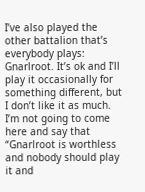I’ve also played the other battalion that’s everybody plays: Gnarlroot. It’s ok and I’ll play it occasionally for something different, but I don’t like it as much. I’m not going to come here and say that “Gnarlroot is worthless and nobody should play it and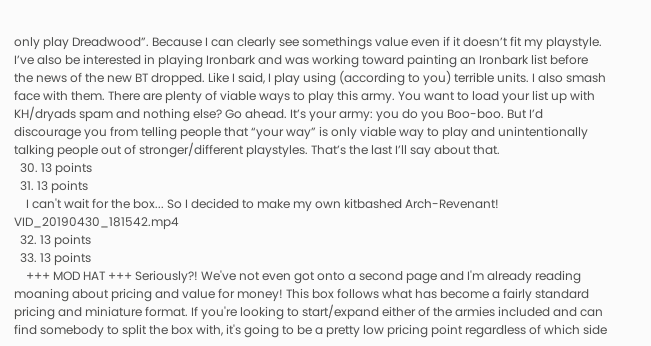only play Dreadwood”. Because I can clearly see somethings value even if it doesn’t fit my playstyle. I’ve also be interested in playing Ironbark and was working toward painting an Ironbark list before the news of the new BT dropped. Like I said, I play using (according to you) terrible units. I also smash face with them. There are plenty of viable ways to play this army. You want to load your list up with KH/dryads spam and nothing else? Go ahead. It’s your army: you do you Boo-boo. But I’d discourage you from telling people that “your way” is only viable way to play and unintentionally talking people out of stronger/different playstyles. That’s the last I’ll say about that.
  30. 13 points
  31. 13 points
    I can't wait for the box... So I decided to make my own kitbashed Arch-Revenant! VID_20190430_181542.mp4
  32. 13 points
  33. 13 points
    +++ MOD HAT +++ Seriously?! We've not even got onto a second page and I'm already reading moaning about pricing and value for money! This box follows what has become a fairly standard pricing and miniature format. If you're looking to start/expand either of the armies included and can find somebody to split the box with, it's going to be a pretty low pricing point regardless of which side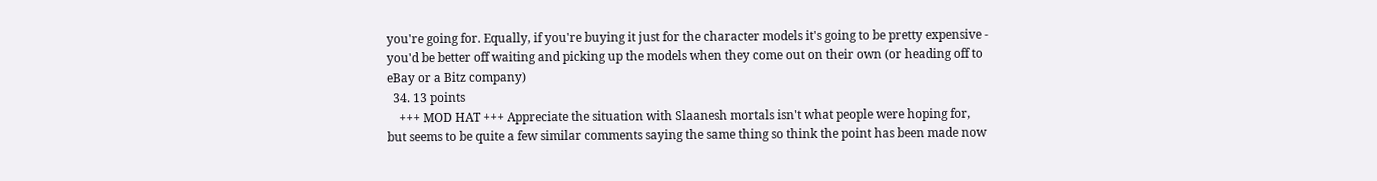you're going for. Equally, if you're buying it just for the character models it's going to be pretty expensive - you'd be better off waiting and picking up the models when they come out on their own (or heading off to eBay or a Bitz company)
  34. 13 points
    +++ MOD HAT +++ Appreciate the situation with Slaanesh mortals isn't what people were hoping for, but seems to be quite a few similar comments saying the same thing so think the point has been made now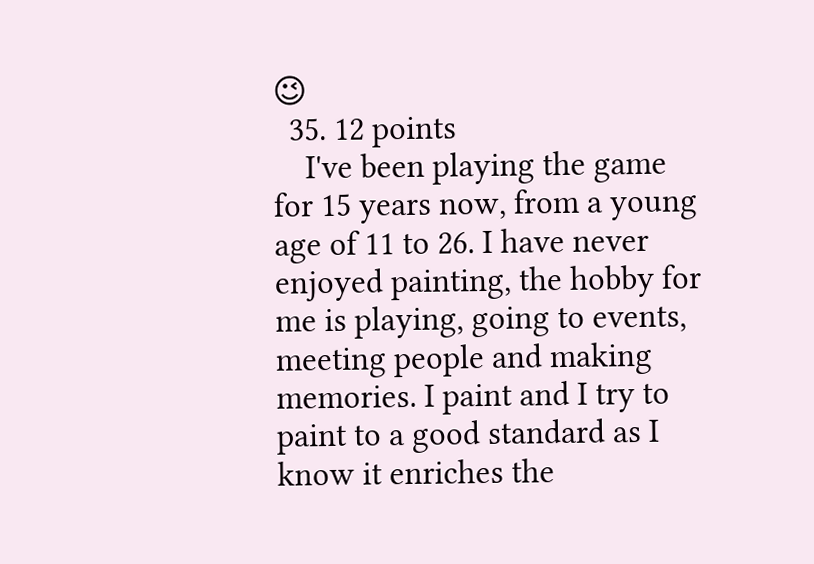😉
  35. 12 points
    I've been playing the game for 15 years now, from a young age of 11 to 26. I have never enjoyed painting, the hobby for me is playing, going to events, meeting people and making memories. I paint and I try to paint to a good standard as I know it enriches the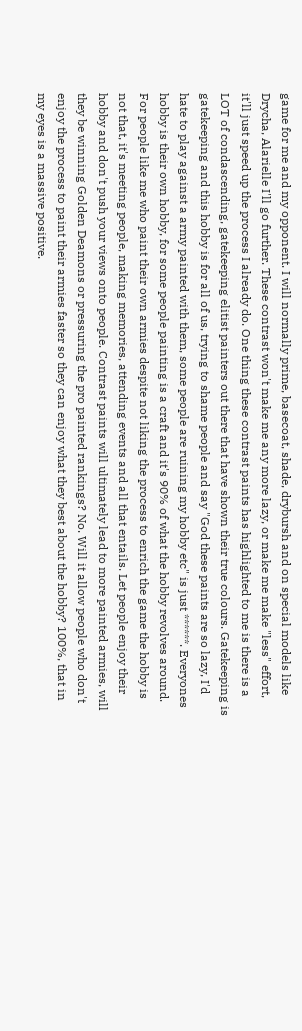game for me and my opponent. I will normally prime, basecoat, shade, drybursh and on special models like Drycha, Alarielle I'll go further. These contrast won't make me any more lazy, or make me make "less" effort, it'll just speed up the process I already do. One thing these contrast paints has highlighted to me is there is a LOT of condascending, gatekeeping elitist painters out there that have shown their true colours. Gatekeeping is gatekeeping and this hobby is for all of us, trying to shame people and say "God these paints are so lazy, I'd hate to play against a army painted with them, some people are ruining my hobby etc" is just ******. Everyones hobby is their own hobby, for some people painting is a craft and it's 90% of what the hobby revolves around. For people like me who paint their own armies despite not liking the process to enrich the game the hobby is not that, it's meeting people, making memories, attending events and all that entails. Let people enjoy their hobby and don't push your views onto people. Contrast paints will ultimately lead to more painted armies, will they be winning Golden Deamons or pressuring the pro painted rankings? No. Will it allow people who don't enjoy the process to paint their armies faster so they can enjoy what they best about the hobby? 100%, that in my eyes is a massive positive.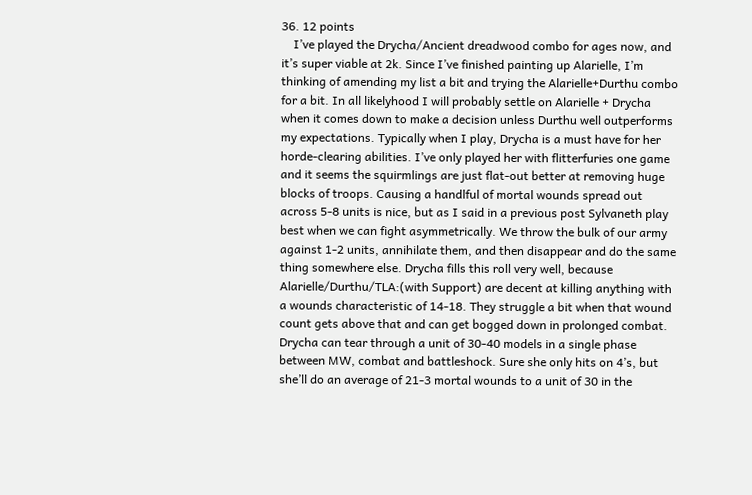36. 12 points
    I’ve played the Drycha/Ancient dreadwood combo for ages now, and it’s super viable at 2k. Since I’ve finished painting up Alarielle, I’m thinking of amending my list a bit and trying the Alarielle+Durthu combo for a bit. In all likelyhood I will probably settle on Alarielle + Drycha when it comes down to make a decision unless Durthu well outperforms my expectations. Typically when I play, Drycha is a must have for her horde-clearing abilities. I’ve only played her with flitterfuries one game and it seems the squirmlings are just flat-out better at removing huge blocks of troops. Causing a handlful of mortal wounds spread out across 5-8 units is nice, but as I said in a previous post Sylvaneth play best when we can fight asymmetrically. We throw the bulk of our army against 1-2 units, annihilate them, and then disappear and do the same thing somewhere else. Drycha fills this roll very well, because Alarielle/Durthu/TLA:(with Support) are decent at killing anything with a wounds characteristic of 14-18. They struggle a bit when that wound count gets above that and can get bogged down in prolonged combat. Drycha can tear through a unit of 30-40 models in a single phase between MW, combat and battleshock. Sure she only hits on 4’s, but she’ll do an average of 21-3 mortal wounds to a unit of 30 in the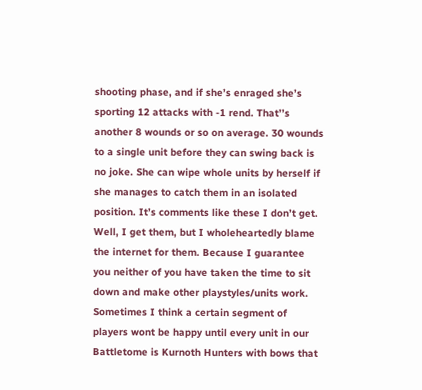shooting phase, and if she’s enraged she’s sporting 12 attacks with -1 rend. That’’s another 8 wounds or so on average. 30 wounds to a single unit before they can swing back is no joke. She can wipe whole units by herself if she manages to catch them in an isolated position. It’s comments like these I don’t get. Well, I get them, but I wholeheartedly blame the internet for them. Because I guarantee you neither of you have taken the time to sit down and make other playstyles/units work. Sometimes I think a certain segment of players wont be happy until every unit in our Battletome is Kurnoth Hunters with bows that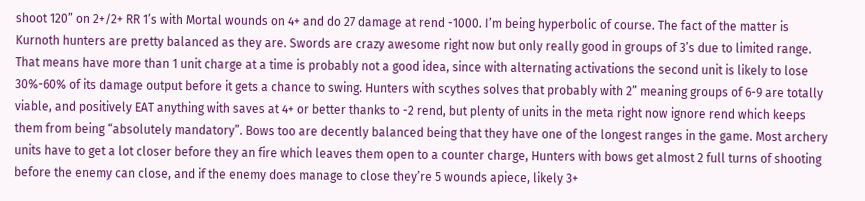shoot 120” on 2+/2+ RR 1’s with Mortal wounds on 4+ and do 27 damage at rend -1000. I’m being hyperbolic of course. The fact of the matter is Kurnoth hunters are pretty balanced as they are. Swords are crazy awesome right now but only really good in groups of 3’s due to limited range. That means have more than 1 unit charge at a time is probably not a good idea, since with alternating activations the second unit is likely to lose 30%-60% of its damage output before it gets a chance to swing. Hunters with scythes solves that probably with 2” meaning groups of 6-9 are totally viable, and positively EAT anything with saves at 4+ or better thanks to -2 rend, but plenty of units in the meta right now ignore rend which keeps them from being “absolutely mandatory”. Bows too are decently balanced being that they have one of the longest ranges in the game. Most archery units have to get a lot closer before they an fire which leaves them open to a counter charge, Hunters with bows get almost 2 full turns of shooting before the enemy can close, and if the enemy does manage to close they’re 5 wounds apiece, likely 3+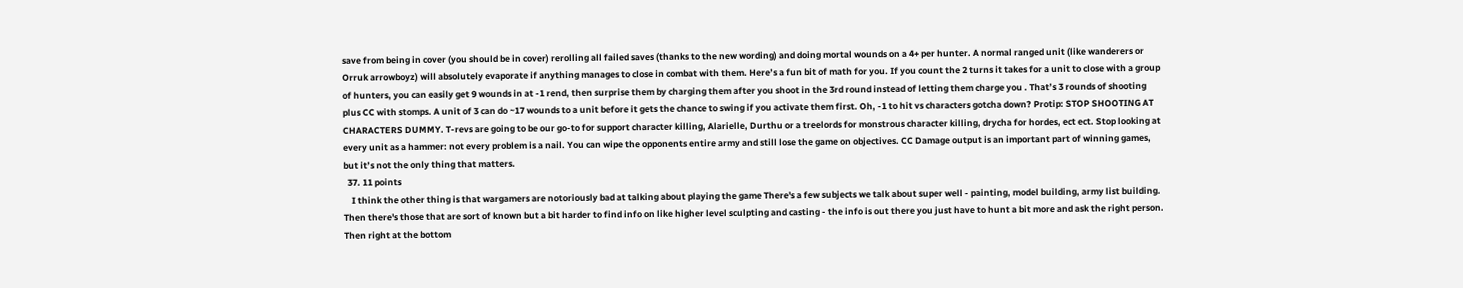save from being in cover (you should be in cover) rerolling all failed saves (thanks to the new wording) and doing mortal wounds on a 4+ per hunter. A normal ranged unit (like wanderers or Orruk arrowboyz) will absolutely evaporate if anything manages to close in combat with them. Here’s a fun bit of math for you. If you count the 2 turns it takes for a unit to close with a group of hunters, you can easily get 9 wounds in at -1 rend, then surprise them by charging them after you shoot in the 3rd round instead of letting them charge you . That’s 3 rounds of shooting plus CC with stomps. A unit of 3 can do ~17 wounds to a unit before it gets the chance to swing if you activate them first. Oh, -1 to hit vs characters gotcha down? Protip: STOP SHOOTING AT CHARACTERS DUMMY. T-revs are going to be our go-to for support character killing, Alarielle, Durthu or a treelords for monstrous character killing, drycha for hordes, ect ect. Stop looking at every unit as a hammer: not every problem is a nail. You can wipe the opponents entire army and still lose the game on objectives. CC Damage output is an important part of winning games, but it’s not the only thing that matters.
  37. 11 points
    I think the other thing is that wargamers are notoriously bad at talking about playing the game There's a few subjects we talk about super well - painting, model building, army list building. Then there's those that are sort of known but a bit harder to find info on like higher level sculpting and casting - the info is out there you just have to hunt a bit more and ask the right person. Then right at the bottom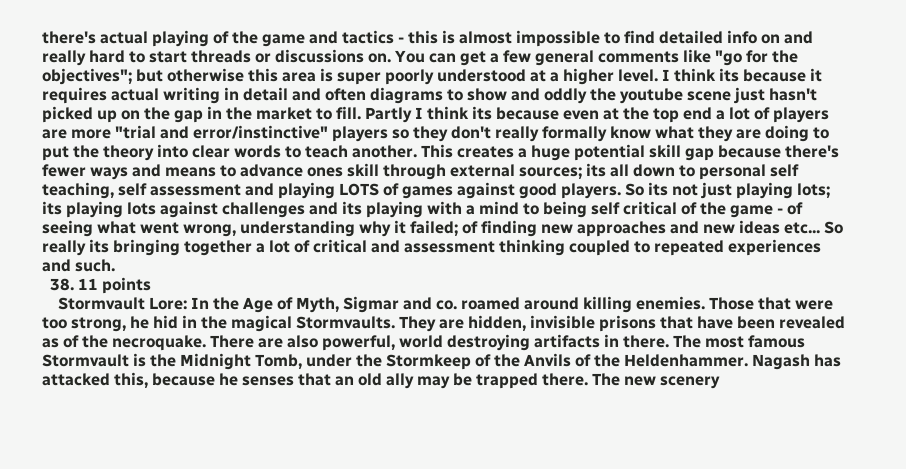there's actual playing of the game and tactics - this is almost impossible to find detailed info on and really hard to start threads or discussions on. You can get a few general comments like "go for the objectives"; but otherwise this area is super poorly understood at a higher level. I think its because it requires actual writing in detail and often diagrams to show and oddly the youtube scene just hasn't picked up on the gap in the market to fill. Partly I think its because even at the top end a lot of players are more "trial and error/instinctive" players so they don't really formally know what they are doing to put the theory into clear words to teach another. This creates a huge potential skill gap because there's fewer ways and means to advance ones skill through external sources; its all down to personal self teaching, self assessment and playing LOTS of games against good players. So its not just playing lots; its playing lots against challenges and its playing with a mind to being self critical of the game - of seeing what went wrong, understanding why it failed; of finding new approaches and new ideas etc... So really its bringing together a lot of critical and assessment thinking coupled to repeated experiences and such.
  38. 11 points
    Stormvault Lore: In the Age of Myth, Sigmar and co. roamed around killing enemies. Those that were too strong, he hid in the magical Stormvaults. They are hidden, invisible prisons that have been revealed as of the necroquake. There are also powerful, world destroying artifacts in there. The most famous Stormvault is the Midnight Tomb, under the Stormkeep of the Anvils of the Heldenhammer. Nagash has attacked this, because he senses that an old ally may be trapped there. The new scenery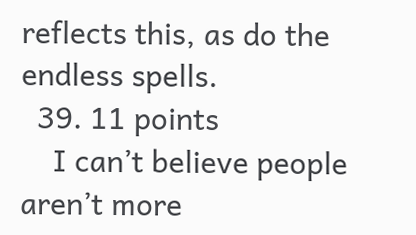reflects this, as do the endless spells.
  39. 11 points
    I can’t believe people aren’t more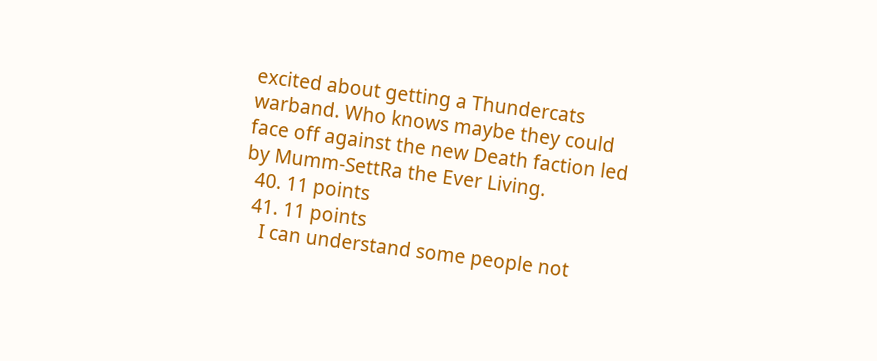excited about getting a Thundercats warband. Who knows maybe they could face off against the new Death faction led by Mumm-SettRa the Ever Living.
  40. 11 points
  41. 11 points
    I can understand some people not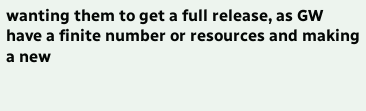wanting them to get a full release, as GW have a finite number or resources and making a new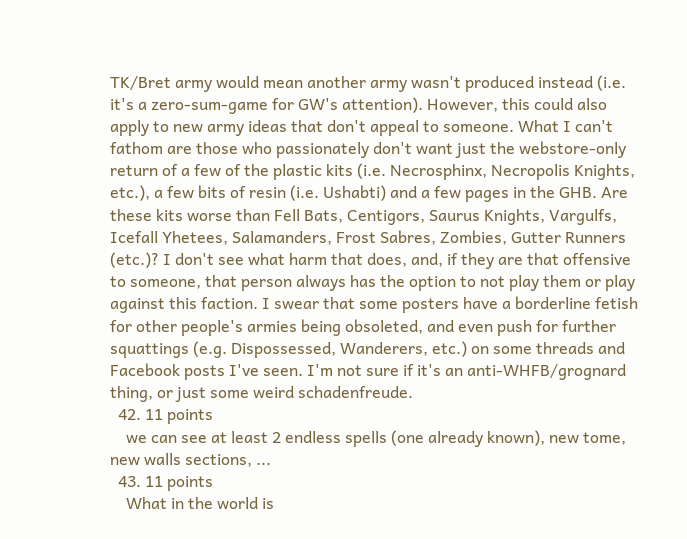TK/Bret army would mean another army wasn't produced instead (i.e. it's a zero-sum-game for GW's attention). However, this could also apply to new army ideas that don't appeal to someone. What I can't fathom are those who passionately don't want just the webstore-only return of a few of the plastic kits (i.e. Necrosphinx, Necropolis Knights, etc.), a few bits of resin (i.e. Ushabti) and a few pages in the GHB. Are these kits worse than Fell Bats, Centigors, Saurus Knights, Vargulfs, Icefall Yhetees, Salamanders, Frost Sabres, Zombies, Gutter Runners (etc.)? I don't see what harm that does, and, if they are that offensive to someone, that person always has the option to not play them or play against this faction. I swear that some posters have a borderline fetish for other people's armies being obsoleted, and even push for further squattings (e.g. Dispossessed, Wanderers, etc.) on some threads and Facebook posts I've seen. I'm not sure if it's an anti-WHFB/grognard thing, or just some weird schadenfreude.
  42. 11 points
    we can see at least 2 endless spells (one already known), new tome, new walls sections, ...
  43. 11 points
    What in the world is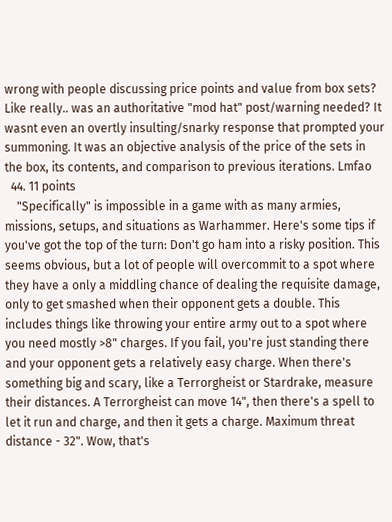wrong with people discussing price points and value from box sets? Like really.. was an authoritative "mod hat" post/warning needed? It wasnt even an overtly insulting/snarky response that prompted your summoning. It was an objective analysis of the price of the sets in the box, its contents, and comparison to previous iterations. Lmfao
  44. 11 points
    "Specifically" is impossible in a game with as many armies, missions, setups, and situations as Warhammer. Here's some tips if you've got the top of the turn: Don't go ham into a risky position. This seems obvious, but a lot of people will overcommit to a spot where they have a only a middling chance of dealing the requisite damage, only to get smashed when their opponent gets a double. This includes things like throwing your entire army out to a spot where you need mostly >8" charges. If you fail, you're just standing there and your opponent gets a relatively easy charge. When there's something big and scary, like a Terrorgheist or Stardrake, measure their distances. A Terrorgheist can move 14", then there's a spell to let it run and charge, and then it gets a charge. Maximum threat distance - 32". Wow, that's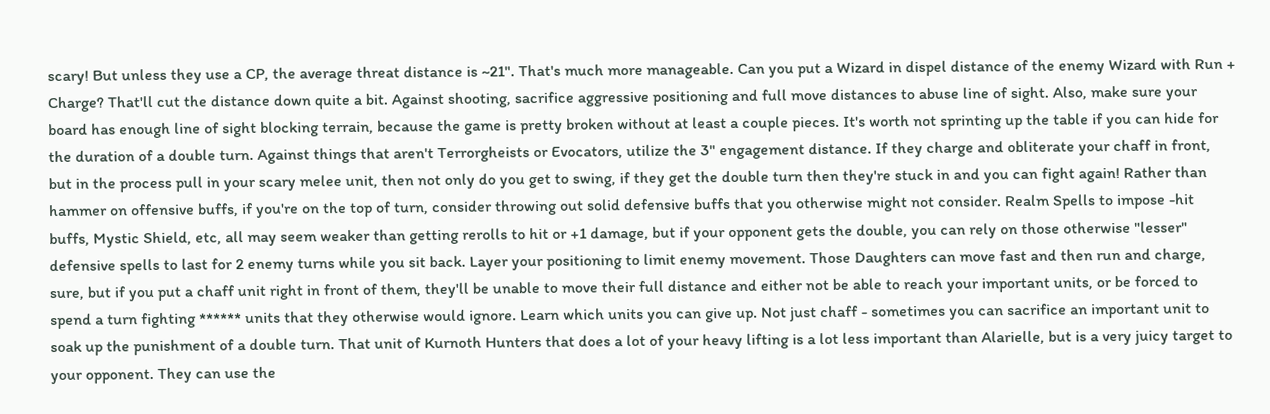scary! But unless they use a CP, the average threat distance is ~21". That's much more manageable. Can you put a Wizard in dispel distance of the enemy Wizard with Run + Charge? That'll cut the distance down quite a bit. Against shooting, sacrifice aggressive positioning and full move distances to abuse line of sight. Also, make sure your board has enough line of sight blocking terrain, because the game is pretty broken without at least a couple pieces. It's worth not sprinting up the table if you can hide for the duration of a double turn. Against things that aren't Terrorgheists or Evocators, utilize the 3" engagement distance. If they charge and obliterate your chaff in front, but in the process pull in your scary melee unit, then not only do you get to swing, if they get the double turn then they're stuck in and you can fight again! Rather than hammer on offensive buffs, if you're on the top of turn, consider throwing out solid defensive buffs that you otherwise might not consider. Realm Spells to impose -hit buffs, Mystic Shield, etc, all may seem weaker than getting rerolls to hit or +1 damage, but if your opponent gets the double, you can rely on those otherwise "lesser" defensive spells to last for 2 enemy turns while you sit back. Layer your positioning to limit enemy movement. Those Daughters can move fast and then run and charge, sure, but if you put a chaff unit right in front of them, they'll be unable to move their full distance and either not be able to reach your important units, or be forced to spend a turn fighting ****** units that they otherwise would ignore. Learn which units you can give up. Not just chaff - sometimes you can sacrifice an important unit to soak up the punishment of a double turn. That unit of Kurnoth Hunters that does a lot of your heavy lifting is a lot less important than Alarielle, but is a very juicy target to your opponent. They can use the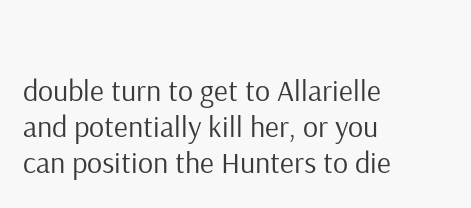double turn to get to Allarielle and potentially kill her, or you can position the Hunters to die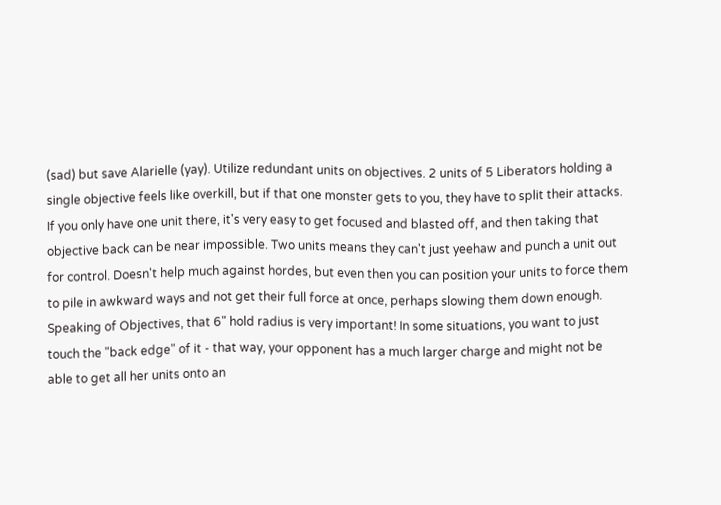(sad) but save Alarielle (yay). Utilize redundant units on objectives. 2 units of 5 Liberators holding a single objective feels like overkill, but if that one monster gets to you, they have to split their attacks. If you only have one unit there, it's very easy to get focused and blasted off, and then taking that objective back can be near impossible. Two units means they can't just yeehaw and punch a unit out for control. Doesn't help much against hordes, but even then you can position your units to force them to pile in awkward ways and not get their full force at once, perhaps slowing them down enough. Speaking of Objectives, that 6" hold radius is very important! In some situations, you want to just touch the "back edge" of it - that way, your opponent has a much larger charge and might not be able to get all her units onto an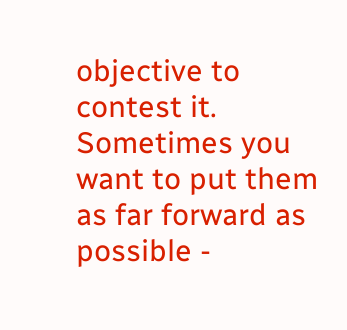objective to contest it. Sometimes you want to put them as far forward as possible -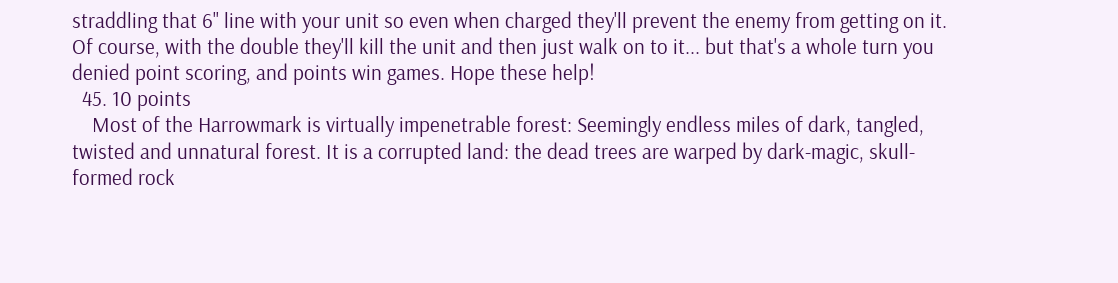straddling that 6" line with your unit so even when charged they'll prevent the enemy from getting on it. Of course, with the double they'll kill the unit and then just walk on to it... but that's a whole turn you denied point scoring, and points win games. Hope these help!
  45. 10 points
    Most of the Harrowmark is virtually impenetrable forest: Seemingly endless miles of dark, tangled, twisted and unnatural forest. It is a corrupted land: the dead trees are warped by dark-magic, skull-formed rock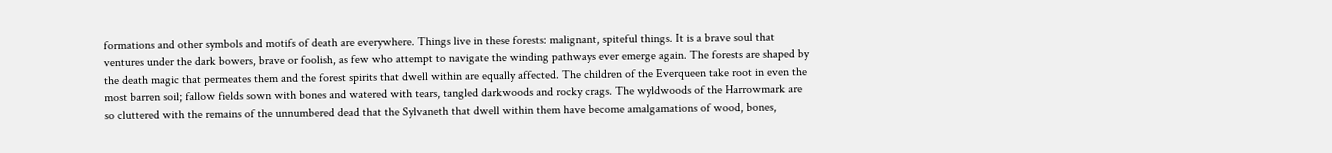formations and other symbols and motifs of death are everywhere. Things live in these forests: malignant, spiteful things. It is a brave soul that ventures under the dark bowers, brave or foolish, as few who attempt to navigate the winding pathways ever emerge again. The forests are shaped by the death magic that permeates them and the forest spirits that dwell within are equally affected. The children of the Everqueen take root in even the most barren soil; fallow fields sown with bones and watered with tears, tangled darkwoods and rocky crags. The wyldwoods of the Harrowmark are so cluttered with the remains of the unnumbered dead that the Sylvaneth that dwell within them have become amalgamations of wood, bones,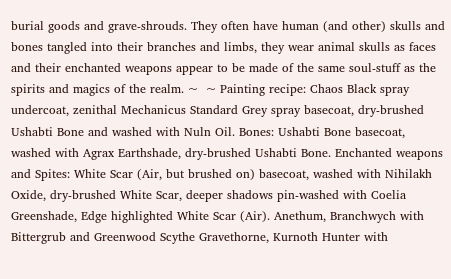burial goods and grave-shrouds. They often have human (and other) skulls and bones tangled into their branches and limbs, they wear animal skulls as faces and their enchanted weapons appear to be made of the same soul-stuff as the spirits and magics of the realm. ~  ~ Painting recipe: Chaos Black spray undercoat, zenithal Mechanicus Standard Grey spray basecoat, dry-brushed Ushabti Bone and washed with Nuln Oil. Bones: Ushabti Bone basecoat, washed with Agrax Earthshade, dry-brushed Ushabti Bone. Enchanted weapons and Spites: White Scar (Air, but brushed on) basecoat, washed with Nihilakh Oxide, dry-brushed White Scar, deeper shadows pin-washed with Coelia Greenshade, Edge highlighted White Scar (Air). Anethum, Branchwych with Bittergrub and Greenwood Scythe Gravethorne, Kurnoth Hunter with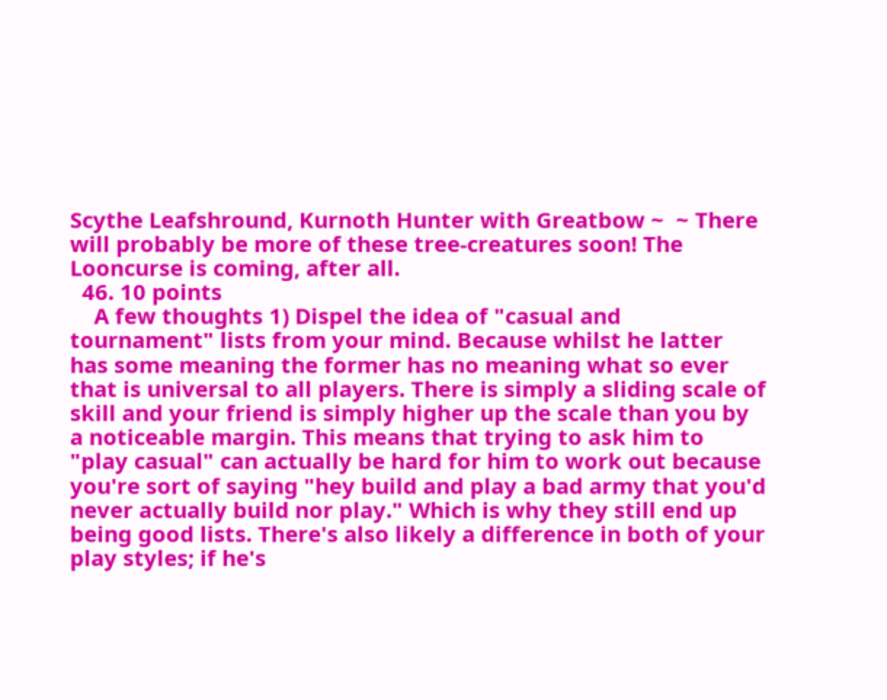Scythe Leafshround, Kurnoth Hunter with Greatbow ~  ~ There will probably be more of these tree-creatures soon! The Looncurse is coming, after all.
  46. 10 points
    A few thoughts 1) Dispel the idea of "casual and tournament" lists from your mind. Because whilst he latter has some meaning the former has no meaning what so ever that is universal to all players. There is simply a sliding scale of skill and your friend is simply higher up the scale than you by a noticeable margin. This means that trying to ask him to "play casual" can actually be hard for him to work out because you're sort of saying "hey build and play a bad army that you'd never actually build nor play." Which is why they still end up being good lists. There's also likely a difference in both of your play styles; if he's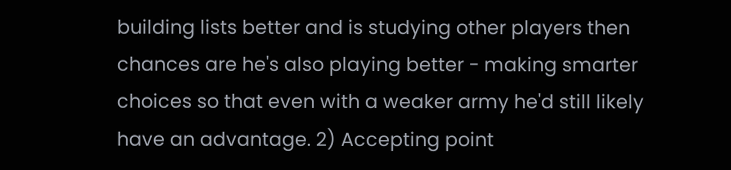building lists better and is studying other players then chances are he's also playing better - making smarter choices so that even with a weaker army he'd still likely have an advantage. 2) Accepting point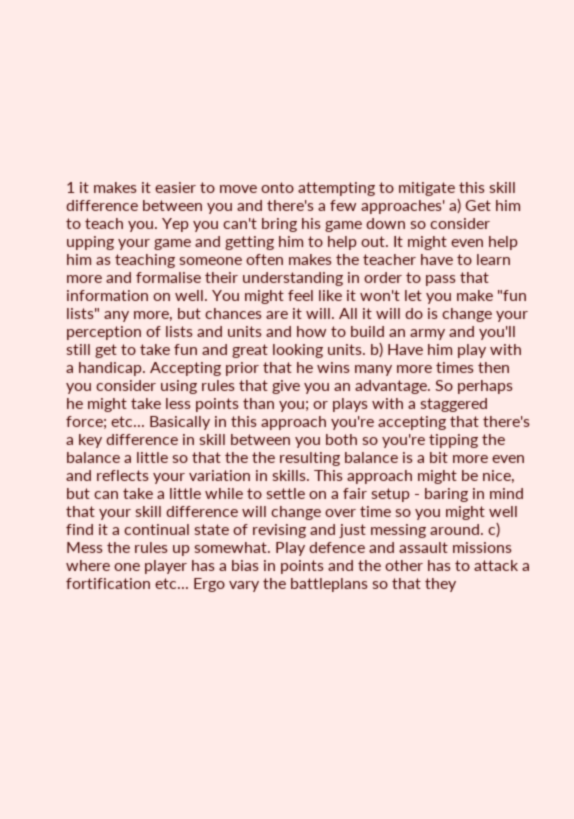1 it makes it easier to move onto attempting to mitigate this skill difference between you and there's a few approaches' a) Get him to teach you. Yep you can't bring his game down so consider upping your game and getting him to help out. It might even help him as teaching someone often makes the teacher have to learn more and formalise their understanding in order to pass that information on well. You might feel like it won't let you make "fun lists" any more, but chances are it will. All it will do is change your perception of lists and units and how to build an army and you'll still get to take fun and great looking units. b) Have him play with a handicap. Accepting prior that he wins many more times then you consider using rules that give you an advantage. So perhaps he might take less points than you; or plays with a staggered force; etc... Basically in this approach you're accepting that there's a key difference in skill between you both so you're tipping the balance a little so that the the resulting balance is a bit more even and reflects your variation in skills. This approach might be nice, but can take a little while to settle on a fair setup - baring in mind that your skill difference will change over time so you might well find it a continual state of revising and just messing around. c) Mess the rules up somewhat. Play defence and assault missions where one player has a bias in points and the other has to attack a fortification etc... Ergo vary the battleplans so that they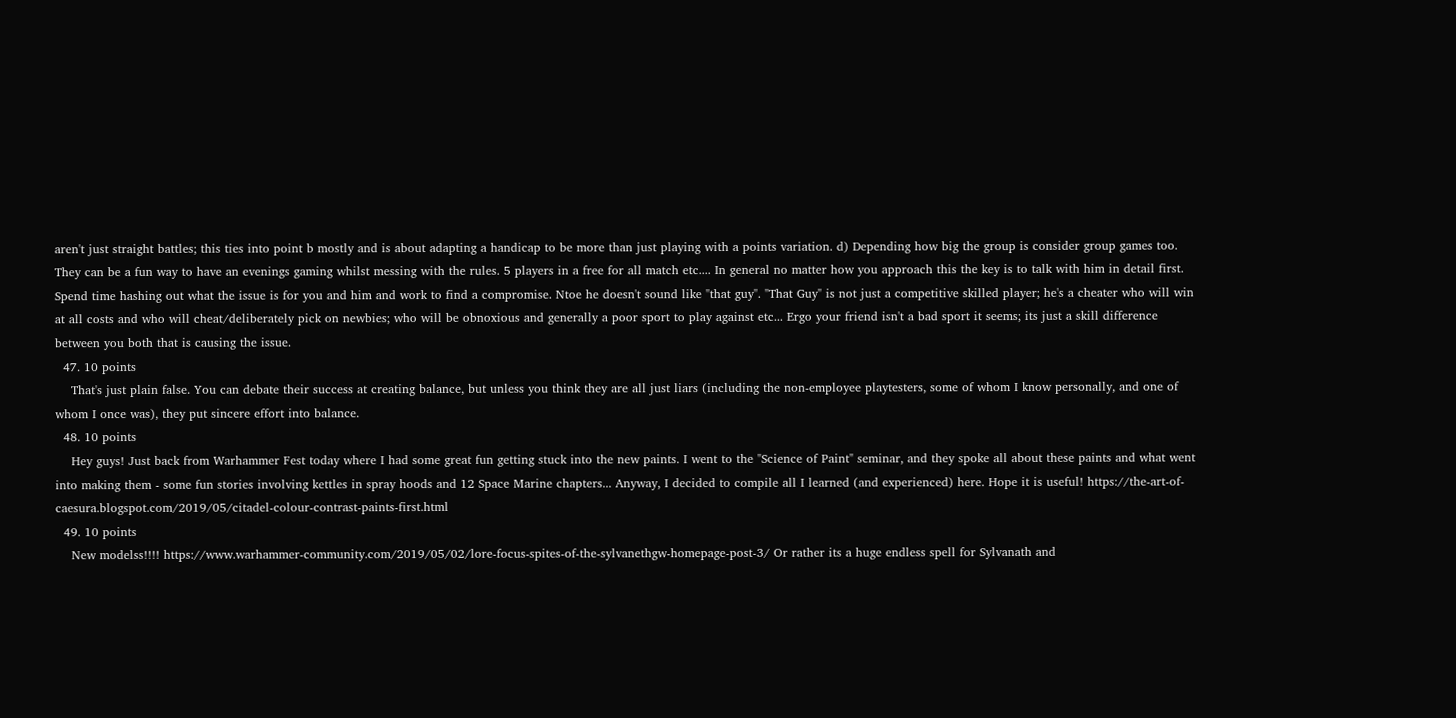aren't just straight battles; this ties into point b mostly and is about adapting a handicap to be more than just playing with a points variation. d) Depending how big the group is consider group games too. They can be a fun way to have an evenings gaming whilst messing with the rules. 5 players in a free for all match etc.... In general no matter how you approach this the key is to talk with him in detail first. Spend time hashing out what the issue is for you and him and work to find a compromise. Ntoe he doesn't sound like "that guy". "That Guy" is not just a competitive skilled player; he's a cheater who will win at all costs and who will cheat/deliberately pick on newbies; who will be obnoxious and generally a poor sport to play against etc... Ergo your friend isn't a bad sport it seems; its just a skill difference between you both that is causing the issue.
  47. 10 points
    That's just plain false. You can debate their success at creating balance, but unless you think they are all just liars (including the non-employee playtesters, some of whom I know personally, and one of whom I once was), they put sincere effort into balance.
  48. 10 points
    Hey guys! Just back from Warhammer Fest today where I had some great fun getting stuck into the new paints. I went to the "Science of Paint" seminar, and they spoke all about these paints and what went into making them - some fun stories involving kettles in spray hoods and 12 Space Marine chapters... Anyway, I decided to compile all I learned (and experienced) here. Hope it is useful! https://the-art-of-caesura.blogspot.com/2019/05/citadel-colour-contrast-paints-first.html
  49. 10 points
    New modelss!!!! https://www.warhammer-community.com/2019/05/02/lore-focus-spites-of-the-sylvanethgw-homepage-post-3/ Or rather its a huge endless spell for Sylvanath and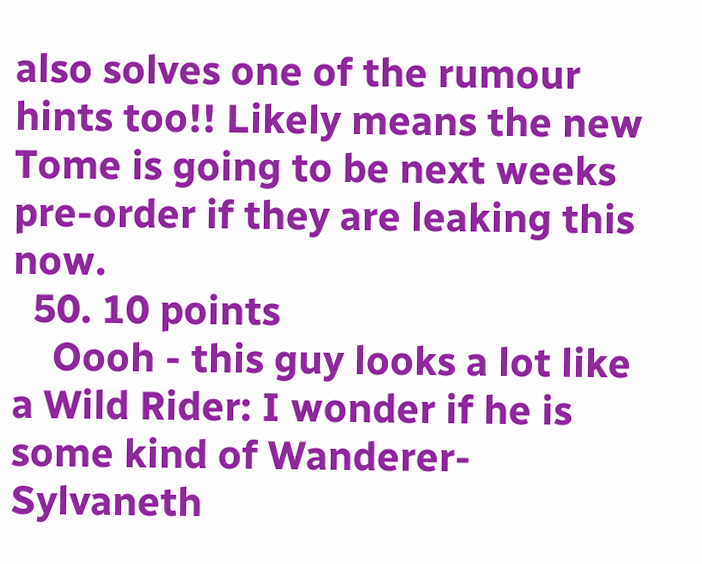also solves one of the rumour hints too!! Likely means the new Tome is going to be next weeks pre-order if they are leaking this now.
  50. 10 points
    Oooh - this guy looks a lot like a Wild Rider: I wonder if he is some kind of Wanderer-Sylvaneth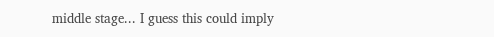middle stage... I guess this could imply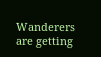Wanderers are getting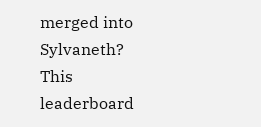merged into Sylvaneth?
This leaderboard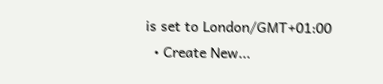is set to London/GMT+01:00
  • Create New...